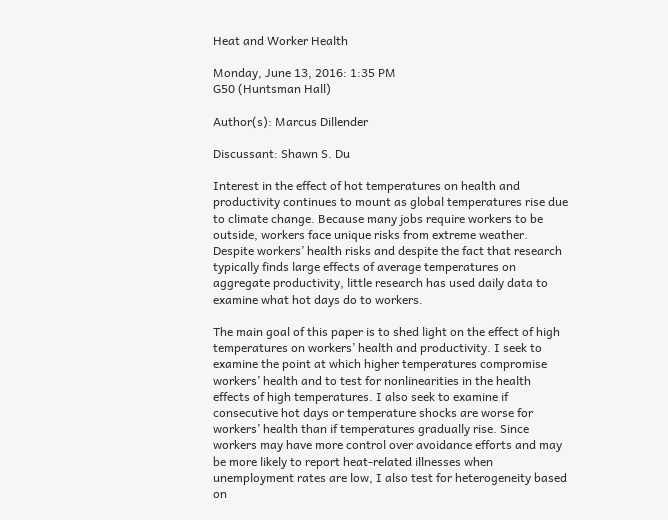Heat and Worker Health

Monday, June 13, 2016: 1:35 PM
G50 (Huntsman Hall)

Author(s): Marcus Dillender

Discussant: Shawn S. Du

Interest in the effect of hot temperatures on health and productivity continues to mount as global temperatures rise due to climate change. Because many jobs require workers to be outside, workers face unique risks from extreme weather. Despite workers’ health risks and despite the fact that research typically finds large effects of average temperatures on aggregate productivity, little research has used daily data to examine what hot days do to workers.

The main goal of this paper is to shed light on the effect of high temperatures on workers’ health and productivity. I seek to examine the point at which higher temperatures compromise workers’ health and to test for nonlinearities in the health effects of high temperatures. I also seek to examine if consecutive hot days or temperature shocks are worse for workers’ health than if temperatures gradually rise. Since workers may have more control over avoidance efforts and may be more likely to report heat-related illnesses when unemployment rates are low, I also test for heterogeneity based on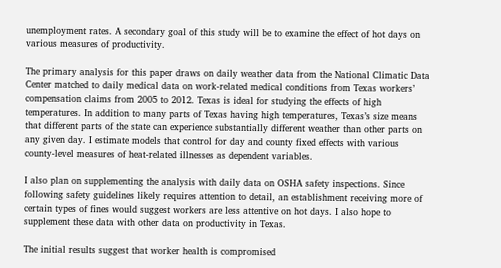unemployment rates. A secondary goal of this study will be to examine the effect of hot days on various measures of productivity.

The primary analysis for this paper draws on daily weather data from the National Climatic Data Center matched to daily medical data on work-related medical conditions from Texas workers’ compensation claims from 2005 to 2012. Texas is ideal for studying the effects of high temperatures. In addition to many parts of Texas having high temperatures, Texas’s size means that different parts of the state can experience substantially different weather than other parts on any given day. I estimate models that control for day and county fixed effects with various county-level measures of heat-related illnesses as dependent variables.

I also plan on supplementing the analysis with daily data on OSHA safety inspections. Since following safety guidelines likely requires attention to detail, an establishment receiving more of certain types of fines would suggest workers are less attentive on hot days. I also hope to supplement these data with other data on productivity in Texas.

The initial results suggest that worker health is compromised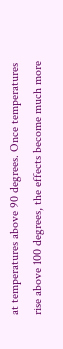at temperatures above 90 degrees. Once temperatures rise above 100 degrees, the effects become much more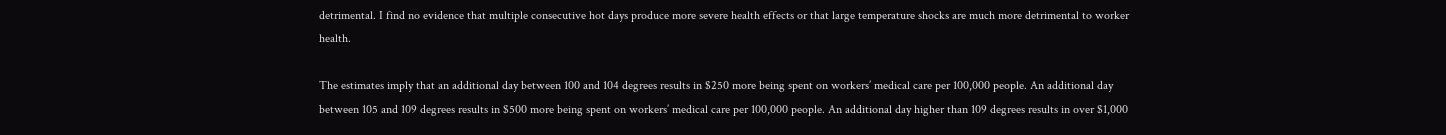detrimental. I find no evidence that multiple consecutive hot days produce more severe health effects or that large temperature shocks are much more detrimental to worker health.

The estimates imply that an additional day between 100 and 104 degrees results in $250 more being spent on workers’ medical care per 100,000 people. An additional day between 105 and 109 degrees results in $500 more being spent on workers’ medical care per 100,000 people. An additional day higher than 109 degrees results in over $1,000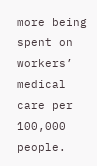more being spent on workers’ medical care per 100,000 people.